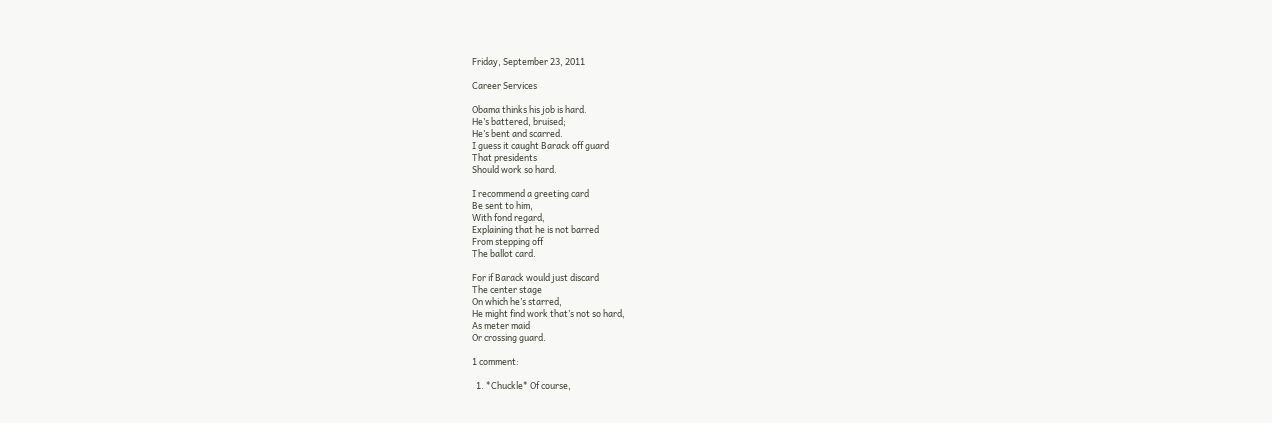Friday, September 23, 2011

Career Services

Obama thinks his job is hard.
He’s battered, bruised;
He’s bent and scarred.
I guess it caught Barack off guard
That presidents
Should work so hard.

I recommend a greeting card
Be sent to him,
With fond regard,
Explaining that he is not barred
From stepping off
The ballot card.

For if Barack would just discard
The center stage
On which he’s starred,
He might find work that’s not so hard,
As meter maid
Or crossing guard.

1 comment:

  1. *Chuckle* Of course,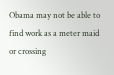Obama may not be able to find work as a meter maid or crossing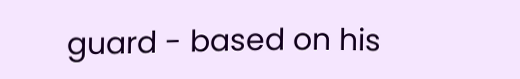guard - based on his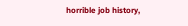horrible job history,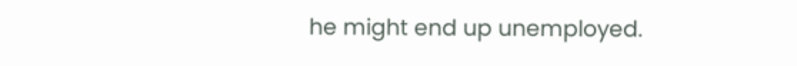he might end up unemployed.